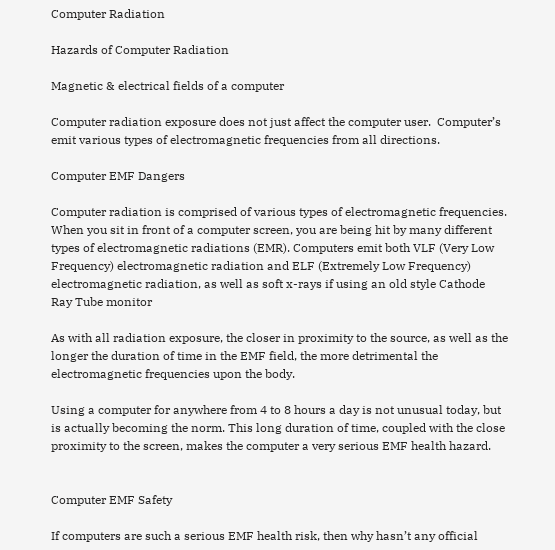Computer Radiation

Hazards of Computer Radiation

Magnetic & electrical fields of a computer

Computer radiation exposure does not just affect the computer user.  Computer’s emit various types of electromagnetic frequencies from all directions.

Computer EMF Dangers

Computer radiation is comprised of various types of electromagnetic frequencies. When you sit in front of a computer screen, you are being hit by many different types of electromagnetic radiations (EMR). Computers emit both VLF (Very Low Frequency) electromagnetic radiation and ELF (Extremely Low Frequency) electromagnetic radiation, as well as soft x-rays if using an old style Cathode Ray Tube monitor

As with all radiation exposure, the closer in proximity to the source, as well as the longer the duration of time in the EMF field, the more detrimental the electromagnetic frequencies upon the body.

Using a computer for anywhere from 4 to 8 hours a day is not unusual today, but is actually becoming the norm. This long duration of time, coupled with the close proximity to the screen, makes the computer a very serious EMF health hazard.


Computer EMF Safety

If computers are such a serious EMF health risk, then why hasn’t any official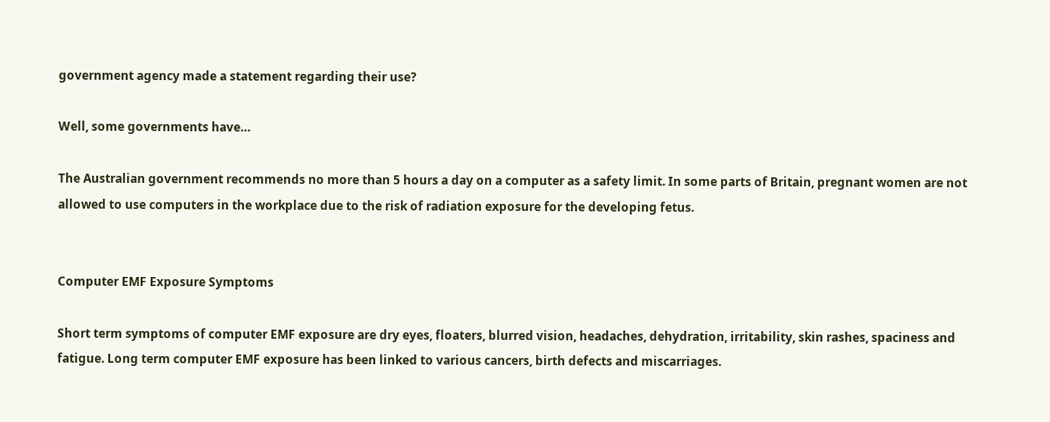government agency made a statement regarding their use?

Well, some governments have…

The Australian government recommends no more than 5 hours a day on a computer as a safety limit. In some parts of Britain, pregnant women are not allowed to use computers in the workplace due to the risk of radiation exposure for the developing fetus.


Computer EMF Exposure Symptoms

Short term symptoms of computer EMF exposure are dry eyes, floaters, blurred vision, headaches, dehydration, irritability, skin rashes, spaciness and fatigue. Long term computer EMF exposure has been linked to various cancers, birth defects and miscarriages.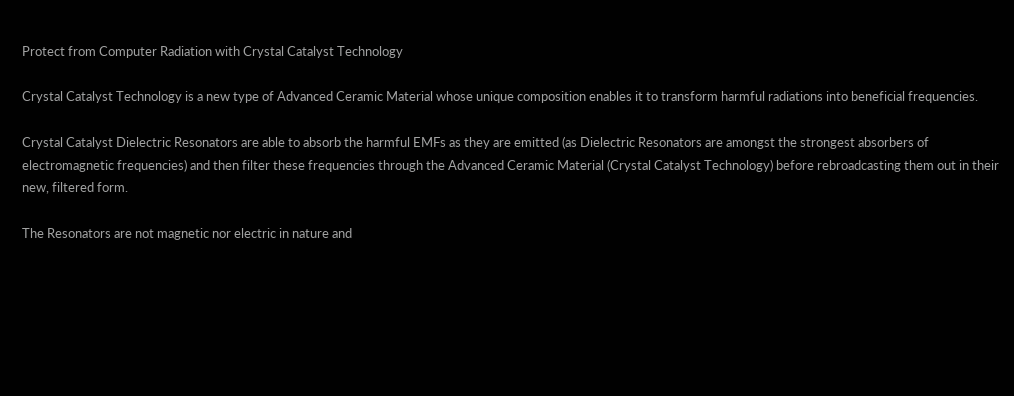Protect from Computer Radiation with Crystal Catalyst Technology

Crystal Catalyst Technology is a new type of Advanced Ceramic Material whose unique composition enables it to transform harmful radiations into beneficial frequencies.

Crystal Catalyst Dielectric Resonators are able to absorb the harmful EMFs as they are emitted (as Dielectric Resonators are amongst the strongest absorbers of electromagnetic frequencies) and then filter these frequencies through the Advanced Ceramic Material (Crystal Catalyst Technology) before rebroadcasting them out in their new, filtered form.

The Resonators are not magnetic nor electric in nature and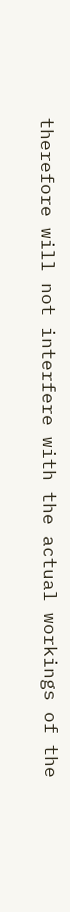therefore will not interfere with the actual workings of the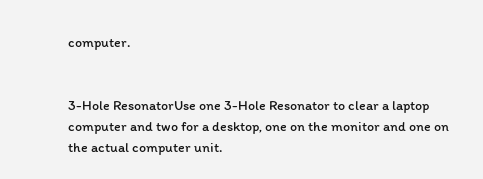computer.


3-Hole ResonatorUse one 3-Hole Resonator to clear a laptop computer and two for a desktop, one on the monitor and one on the actual computer unit.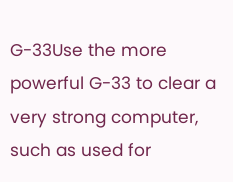G-33Use the more powerful G-33 to clear a very strong computer, such as used for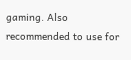gaming. Also recommended to use for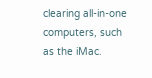clearing all-in-one computers, such as the iMac.